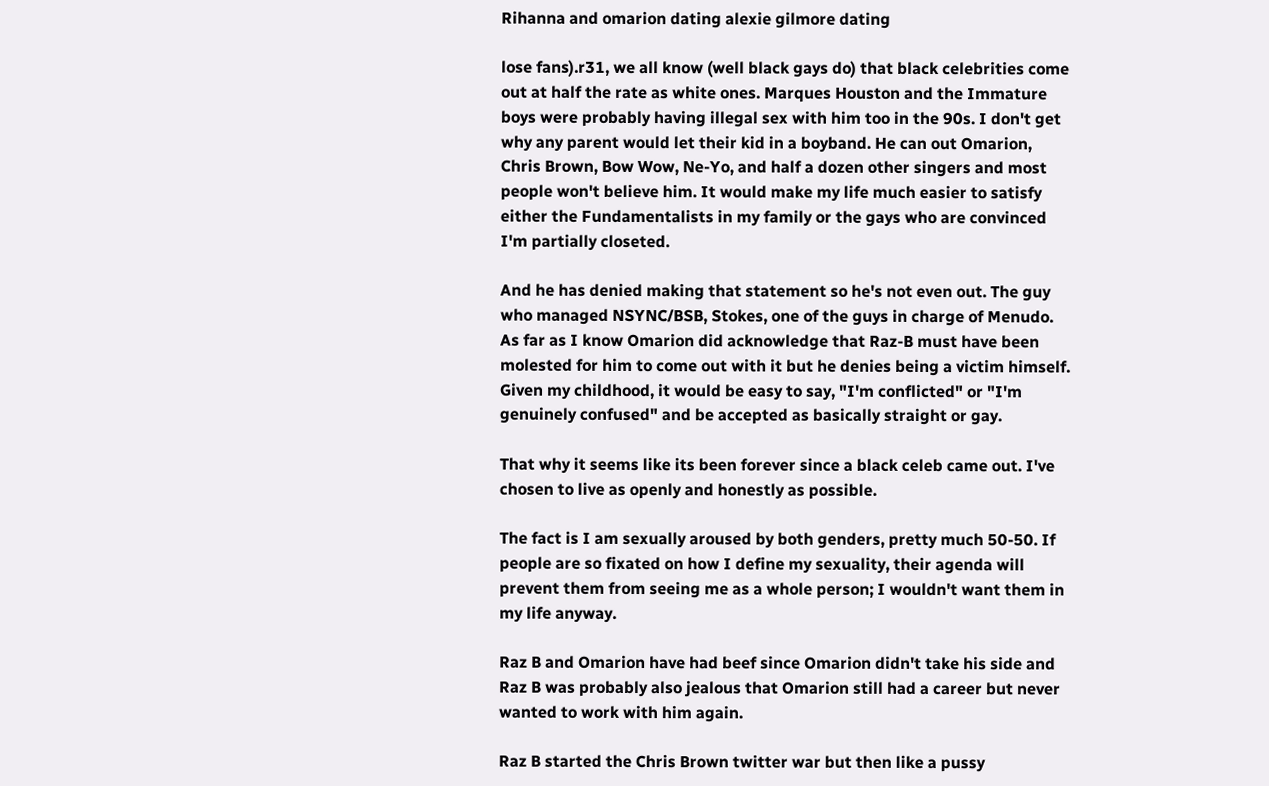Rihanna and omarion dating alexie gilmore dating

lose fans).r31, we all know (well black gays do) that black celebrities come out at half the rate as white ones. Marques Houston and the Immature boys were probably having illegal sex with him too in the 90s. I don't get why any parent would let their kid in a boyband. He can out Omarion, Chris Brown, Bow Wow, Ne-Yo, and half a dozen other singers and most people won't believe him. It would make my life much easier to satisfy either the Fundamentalists in my family or the gays who are convinced I'm partially closeted.

And he has denied making that statement so he's not even out. The guy who managed NSYNC/BSB, Stokes, one of the guys in charge of Menudo. As far as I know Omarion did acknowledge that Raz-B must have been molested for him to come out with it but he denies being a victim himself. Given my childhood, it would be easy to say, "I'm conflicted" or "I'm genuinely confused" and be accepted as basically straight or gay.

That why it seems like its been forever since a black celeb came out. I've chosen to live as openly and honestly as possible.

The fact is I am sexually aroused by both genders, pretty much 50-50. If people are so fixated on how I define my sexuality, their agenda will prevent them from seeing me as a whole person; I wouldn't want them in my life anyway.

Raz B and Omarion have had beef since Omarion didn't take his side and Raz B was probably also jealous that Omarion still had a career but never wanted to work with him again.

Raz B started the Chris Brown twitter war but then like a pussy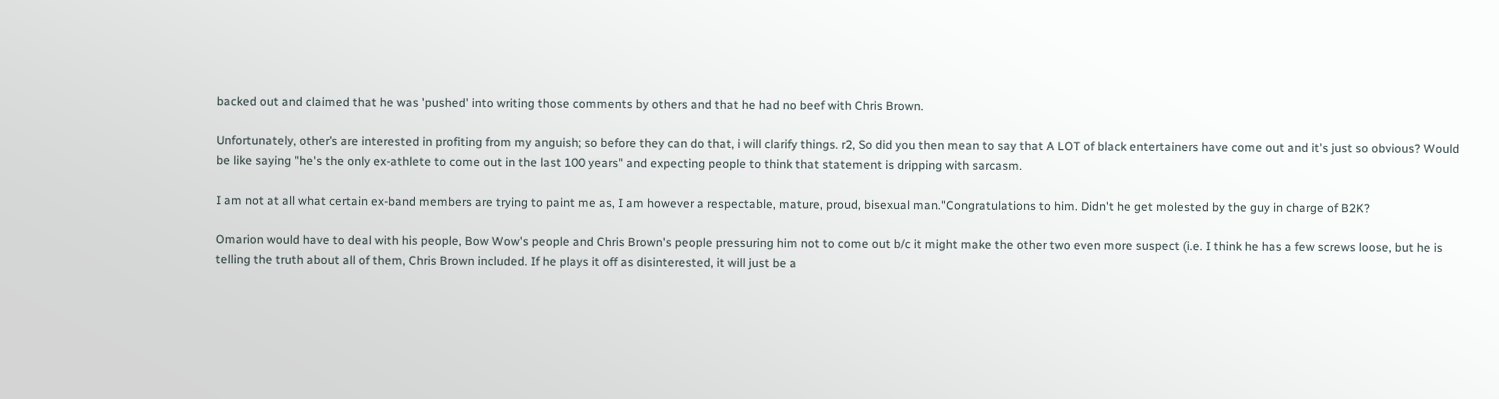backed out and claimed that he was 'pushed' into writing those comments by others and that he had no beef with Chris Brown.

Unfortunately, other’s are interested in profiting from my anguish; so before they can do that, i will clarify things. r2, So did you then mean to say that A LOT of black entertainers have come out and it's just so obvious? Would be like saying "he's the only ex-athlete to come out in the last 100 years" and expecting people to think that statement is dripping with sarcasm.

I am not at all what certain ex-band members are trying to paint me as, I am however a respectable, mature, proud, bisexual man."Congratulations to him. Didn't he get molested by the guy in charge of B2K?

Omarion would have to deal with his people, Bow Wow's people and Chris Brown's people pressuring him not to come out b/c it might make the other two even more suspect (i.e. I think he has a few screws loose, but he is telling the truth about all of them, Chris Brown included. If he plays it off as disinterested, it will just be a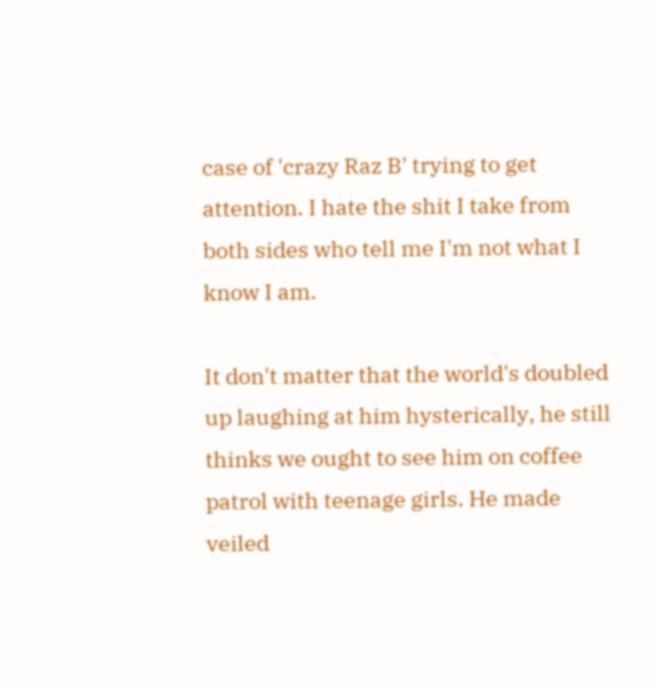case of 'crazy Raz B' trying to get attention. I hate the shit I take from both sides who tell me I'm not what I know I am.

It don't matter that the world's doubled up laughing at him hysterically, he still thinks we ought to see him on coffee patrol with teenage girls. He made veiled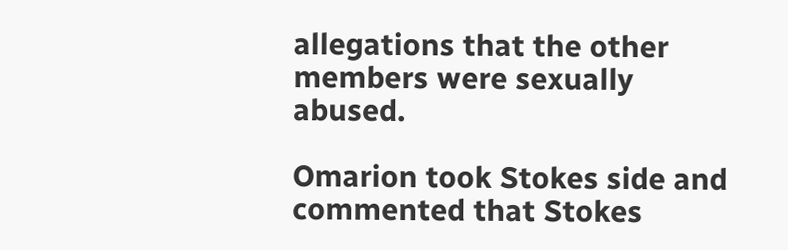allegations that the other members were sexually abused.

Omarion took Stokes side and commented that Stokes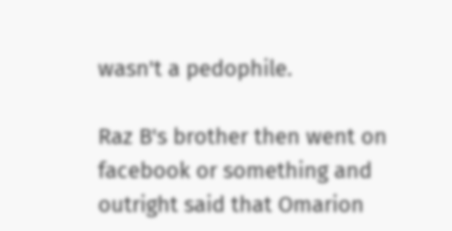wasn't a pedophile.

Raz B's brother then went on facebook or something and outright said that Omarion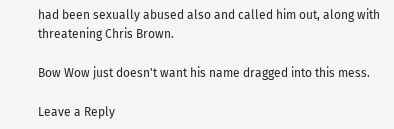had been sexually abused also and called him out, along with threatening Chris Brown.

Bow Wow just doesn't want his name dragged into this mess.

Leave a Reply